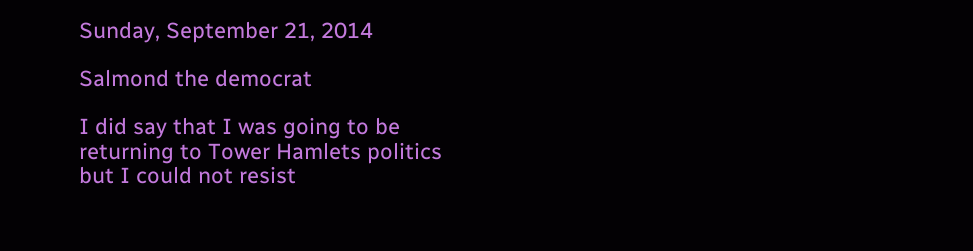Sunday, September 21, 2014

Salmond the democrat

I did say that I was going to be returning to Tower Hamlets politics but I could not resist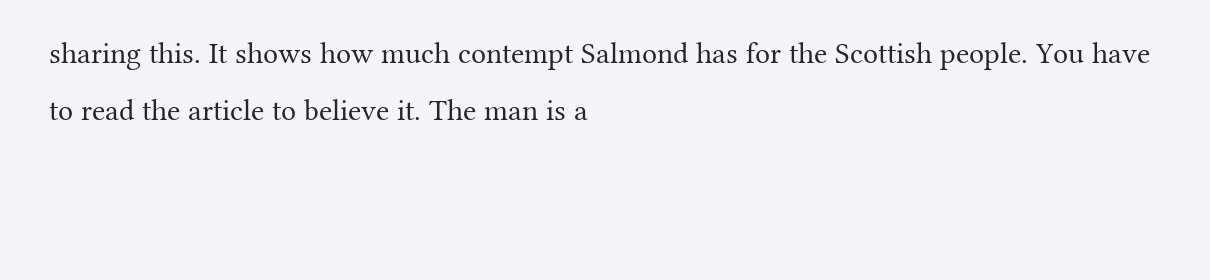sharing this. It shows how much contempt Salmond has for the Scottish people. You have to read the article to believe it. The man is a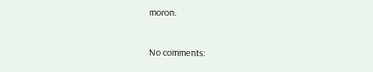moron.

No comments: